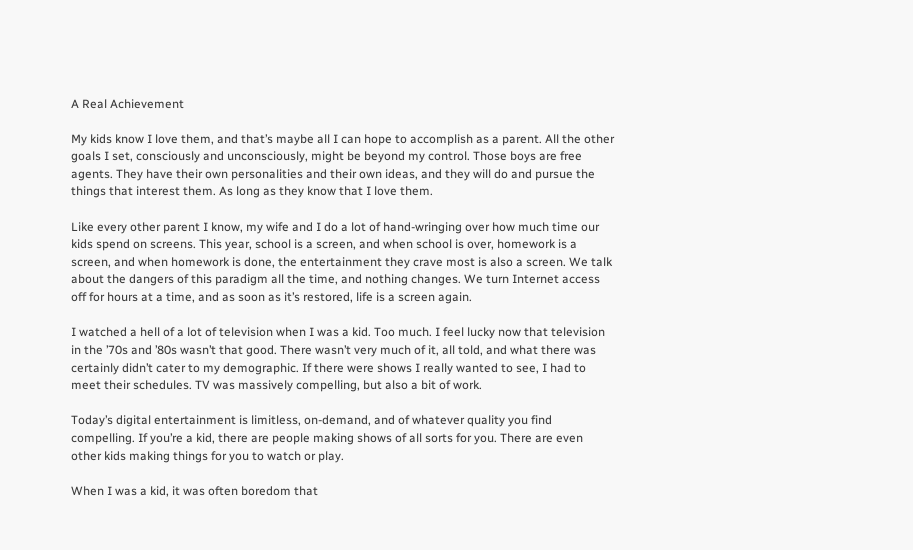A Real Achievement

My kids know I love them, and that’s maybe all I can hope to accomplish as a parent. All the other goals I set, consciously and unconsciously, might be beyond my control. Those boys are free agents. They have their own personalities and their own ideas, and they will do and pursue the things that interest them. As long as they know that I love them.

Like every other parent I know, my wife and I do a lot of hand-wringing over how much time our kids spend on screens. This year, school is a screen, and when school is over, homework is a screen, and when homework is done, the entertainment they crave most is also a screen. We talk about the dangers of this paradigm all the time, and nothing changes. We turn Internet access off for hours at a time, and as soon as it’s restored, life is a screen again.

I watched a hell of a lot of television when I was a kid. Too much. I feel lucky now that television in the ’70s and ’80s wasn’t that good. There wasn’t very much of it, all told, and what there was certainly didn’t cater to my demographic. If there were shows I really wanted to see, I had to meet their schedules. TV was massively compelling, but also a bit of work.

Today’s digital entertainment is limitless, on-demand, and of whatever quality you find compelling. If you’re a kid, there are people making shows of all sorts for you. There are even other kids making things for you to watch or play.

When I was a kid, it was often boredom that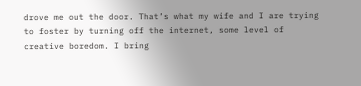drove me out the door. That’s what my wife and I are trying to foster by turning off the internet, some level of creative boredom. I bring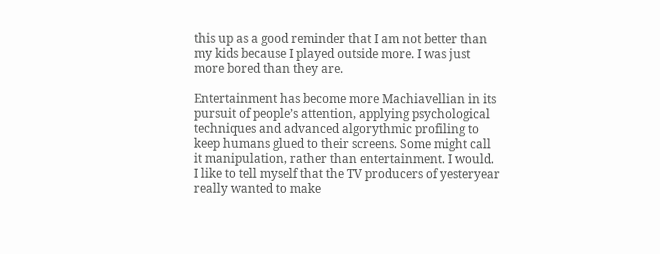this up as a good reminder that I am not better than my kids because I played outside more. I was just more bored than they are.

Entertainment has become more Machiavellian in its pursuit of people’s attention, applying psychological techniques and advanced algorythmic profiling to keep humans glued to their screens. Some might call it manipulation, rather than entertainment. I would. I like to tell myself that the TV producers of yesteryear really wanted to make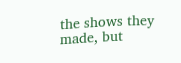the shows they made, but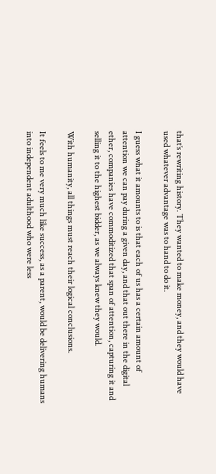that’s rewriting history. They wanted to make money, and they would have used whatever advantage was to hand to do it.

I guess what it amounts to is that each of us has a certain amount of attention we can pay during a given day, and that out there in the digital ether, companies have commoditized that span of attention, capturing it and selling it to the highest bidder, as we always knew they would.

With humanity, all things must reach their logical conclusions.

It feels to me very much like success, as a parent, would be delivering humans into independent adulthood who were less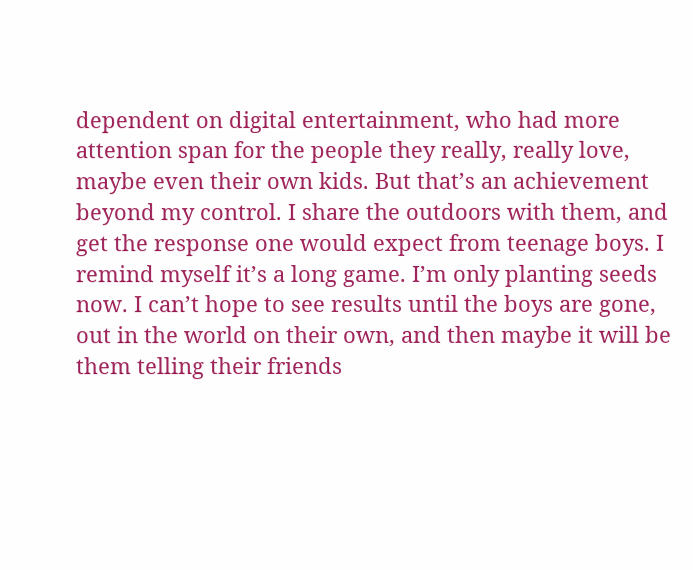dependent on digital entertainment, who had more attention span for the people they really, really love, maybe even their own kids. But that’s an achievement beyond my control. I share the outdoors with them, and get the response one would expect from teenage boys. I remind myself it’s a long game. I’m only planting seeds now. I can’t hope to see results until the boys are gone, out in the world on their own, and then maybe it will be them telling their friends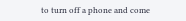to turn off a phone and come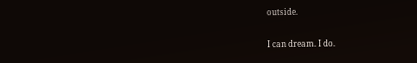outside.

I can dream. I do.